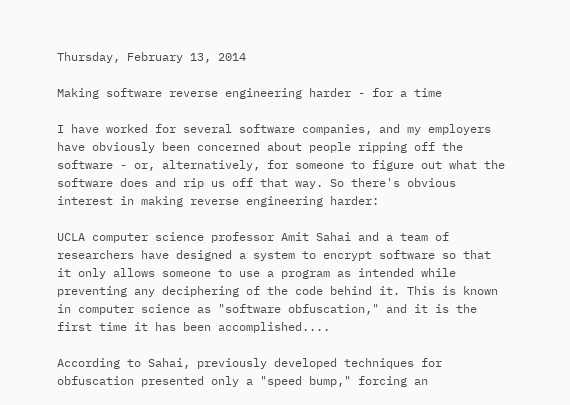Thursday, February 13, 2014

Making software reverse engineering harder - for a time

I have worked for several software companies, and my employers have obviously been concerned about people ripping off the software - or, alternatively, for someone to figure out what the software does and rip us off that way. So there's obvious interest in making reverse engineering harder:

UCLA computer science professor Amit Sahai and a team of researchers have designed a system to encrypt software so that it only allows someone to use a program as intended while preventing any deciphering of the code behind it. This is known in computer science as "software obfuscation," and it is the first time it has been accomplished....

According to Sahai, previously developed techniques for obfuscation presented only a "speed bump," forcing an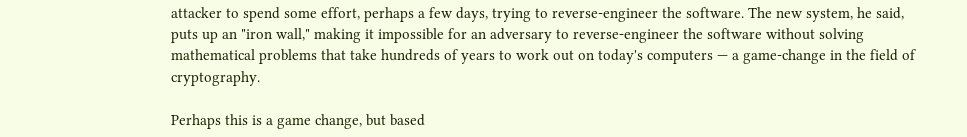attacker to spend some effort, perhaps a few days, trying to reverse-engineer the software. The new system, he said, puts up an "iron wall," making it impossible for an adversary to reverse-engineer the software without solving mathematical problems that take hundreds of years to work out on today's computers — a game-change in the field of cryptography.

Perhaps this is a game change, but based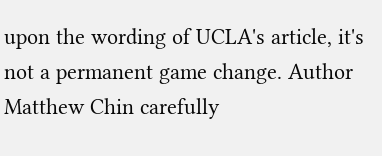upon the wording of UCLA's article, it's not a permanent game change. Author Matthew Chin carefully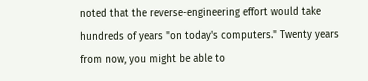noted that the reverse-engineering effort would take hundreds of years "on today's computers." Twenty years from now, you might be able to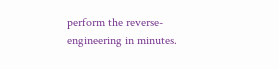perform the reverse-engineering in minutes.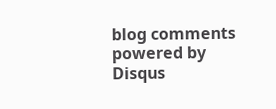blog comments powered by Disqus